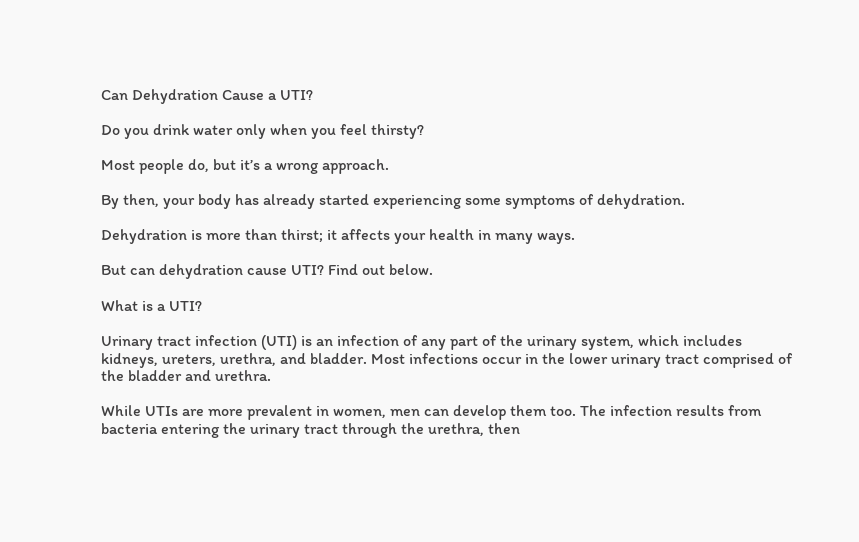Can Dehydration Cause a UTI?

Do you drink water only when you feel thirsty?

Most people do, but it’s a wrong approach.

By then, your body has already started experiencing some symptoms of dehydration.

Dehydration is more than thirst; it affects your health in many ways.

But can dehydration cause UTI? Find out below.

What is a UTI?

Urinary tract infection (UTI) is an infection of any part of the urinary system, which includes kidneys, ureters, urethra, and bladder. Most infections occur in the lower urinary tract comprised of the bladder and urethra.

While UTIs are more prevalent in women, men can develop them too. The infection results from bacteria entering the urinary tract through the urethra, then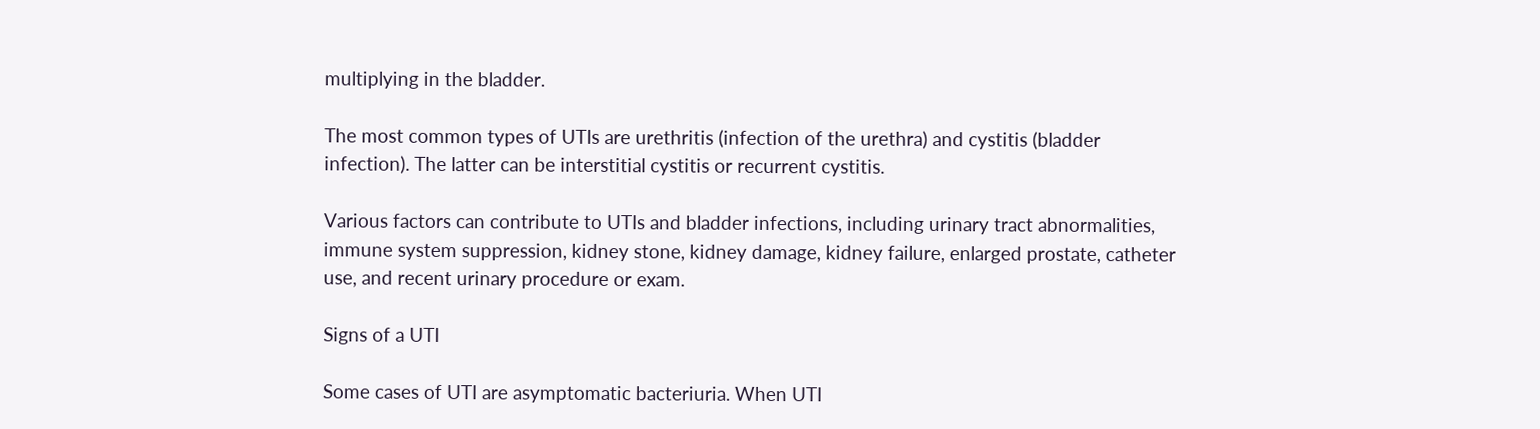multiplying in the bladder.

The most common types of UTIs are urethritis (infection of the urethra) and cystitis (bladder infection). The latter can be interstitial cystitis or recurrent cystitis.

Various factors can contribute to UTIs and bladder infections, including urinary tract abnormalities, immune system suppression, kidney stone, kidney damage, kidney failure, enlarged prostate, catheter use, and recent urinary procedure or exam.

Signs of a UTI

Some cases of UTI are asymptomatic bacteriuria. When UTI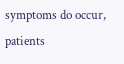symptoms do occur, patients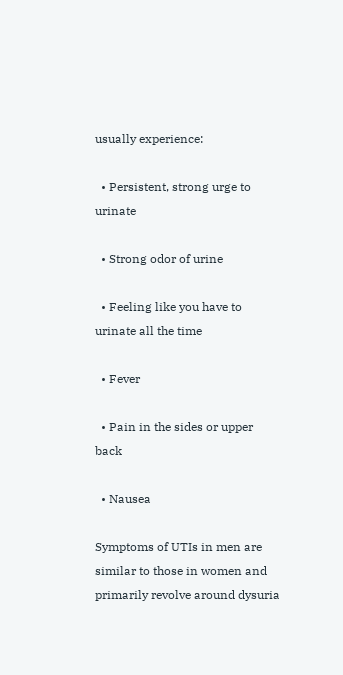usually experience:

  • Persistent, strong urge to urinate

  • Strong odor of urine

  • Feeling like you have to urinate all the time

  • Fever

  • Pain in the sides or upper back

  • Nausea

Symptoms of UTIs in men are similar to those in women and primarily revolve around dysuria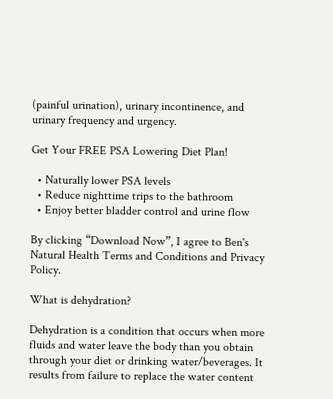(painful urination), urinary incontinence, and urinary frequency and urgency.

Get Your FREE PSA Lowering Diet Plan!

  • Naturally lower PSA levels
  • Reduce nighttime trips to the bathroom
  • Enjoy better bladder control and urine flow

By clicking “Download Now”, I agree to Ben's Natural Health Terms and Conditions and Privacy Policy.

What is dehydration?

Dehydration is a condition that occurs when more fluids and water leave the body than you obtain through your diet or drinking water/beverages. It results from failure to replace the water content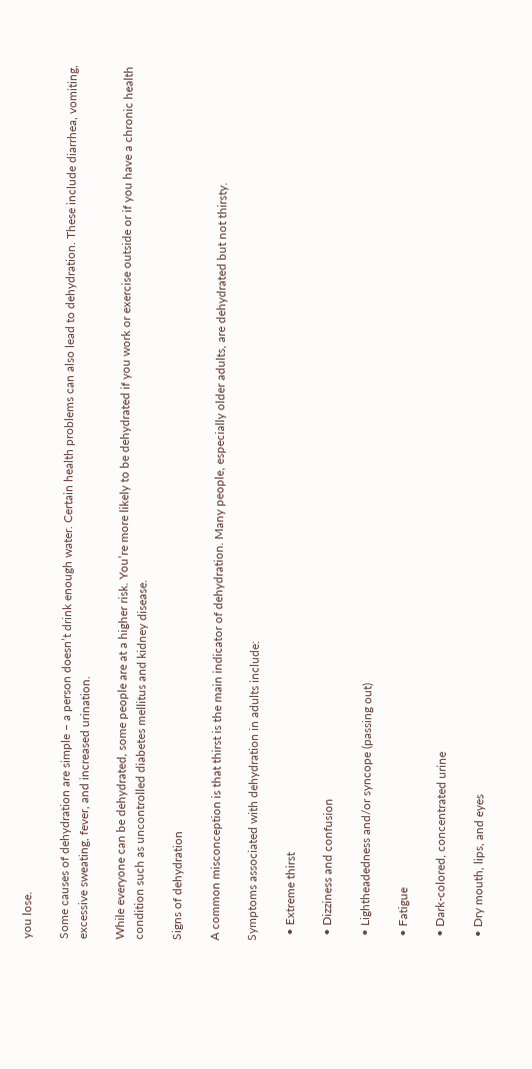you lose.

Some causes of dehydration are simple – a person doesn’t drink enough water. Certain health problems can also lead to dehydration. These include diarrhea, vomiting, excessive sweating, fever, and increased urination.

While everyone can be dehydrated, some people are at a higher risk. You’re more likely to be dehydrated if you work or exercise outside or if you have a chronic health condition such as uncontrolled diabetes mellitus and kidney disease.

Signs of dehydration

A common misconception is that thirst is the main indicator of dehydration. Many people, especially older adults, are dehydrated but not thirsty.

Symptoms associated with dehydration in adults include:

  • Extreme thirst

  • Dizziness and confusion

  • Lightheadedness and/or syncope (passing out)

  • Fatigue

  • Dark-colored, concentrated urine

  • Dry mouth, lips, and eyes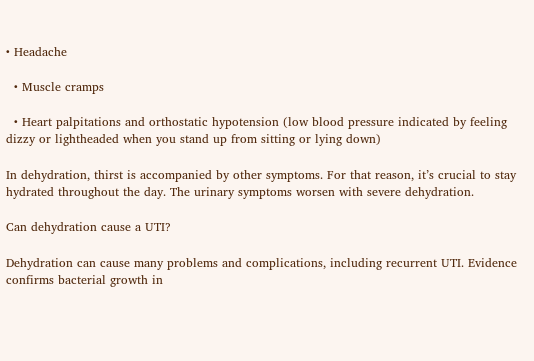• Headache

  • Muscle cramps

  • Heart palpitations and orthostatic hypotension (low blood pressure indicated by feeling dizzy or lightheaded when you stand up from sitting or lying down)

In dehydration, thirst is accompanied by other symptoms. For that reason, it’s crucial to stay hydrated throughout the day. The urinary symptoms worsen with severe dehydration.

Can dehydration cause a UTI?

Dehydration can cause many problems and complications, including recurrent UTI. Evidence confirms bacterial growth in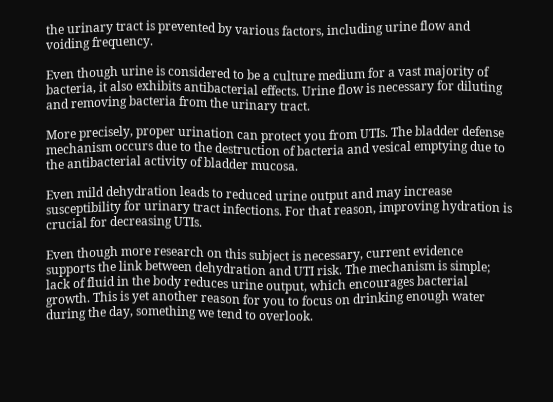the urinary tract is prevented by various factors, including urine flow and voiding frequency.

Even though urine is considered to be a culture medium for a vast majority of bacteria, it also exhibits antibacterial effects. Urine flow is necessary for diluting and removing bacteria from the urinary tract.

More precisely, proper urination can protect you from UTIs. The bladder defense mechanism occurs due to the destruction of bacteria and vesical emptying due to the antibacterial activity of bladder mucosa.

Even mild dehydration leads to reduced urine output and may increase susceptibility for urinary tract infections. For that reason, improving hydration is crucial for decreasing UTIs.

Even though more research on this subject is necessary, current evidence supports the link between dehydration and UTI risk. The mechanism is simple; lack of fluid in the body reduces urine output, which encourages bacterial growth. This is yet another reason for you to focus on drinking enough water during the day, something we tend to overlook.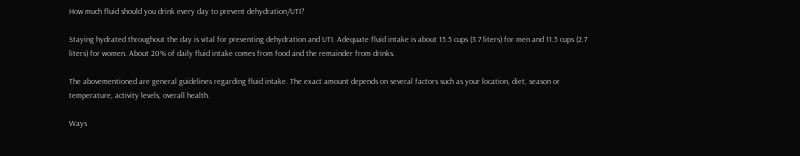How much fluid should you drink every day to prevent dehydration/UTI?

Staying hydrated throughout the day is vital for preventing dehydration and UTI. Adequate fluid intake is about 15.5 cups (3.7 liters) for men and 11.5 cups (2.7 liters) for women. About 20% of daily fluid intake comes from food and the remainder from drinks.

The abovementioned are general guidelines regarding fluid intake. The exact amount depends on several factors such as your location, diet, season or temperature, activity levels, overall health.

Ways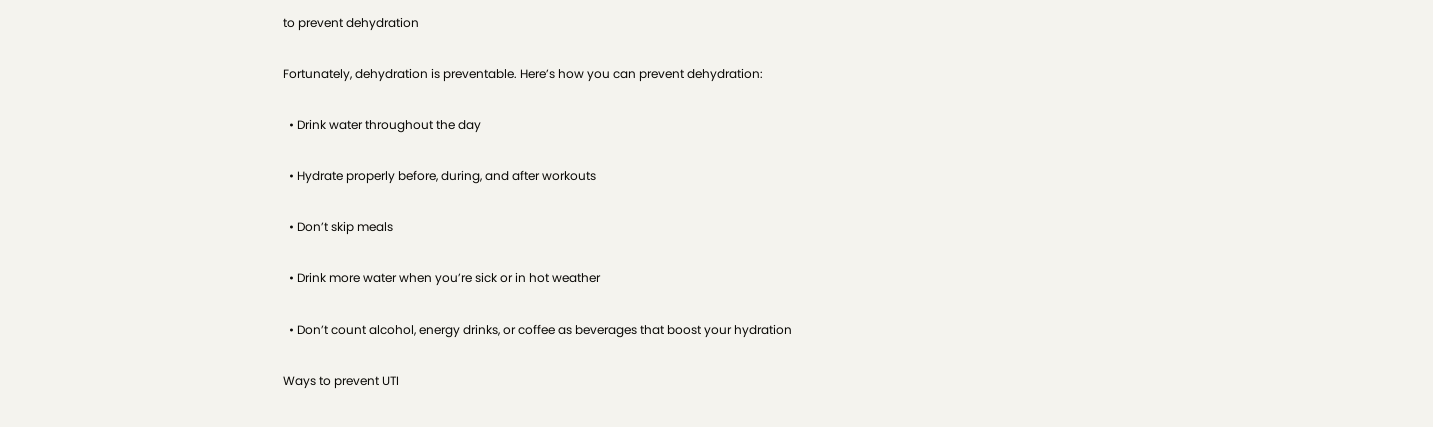to prevent dehydration

Fortunately, dehydration is preventable. Here’s how you can prevent dehydration:

  • Drink water throughout the day

  • Hydrate properly before, during, and after workouts

  • Don’t skip meals

  • Drink more water when you’re sick or in hot weather

  • Don’t count alcohol, energy drinks, or coffee as beverages that boost your hydration

Ways to prevent UTI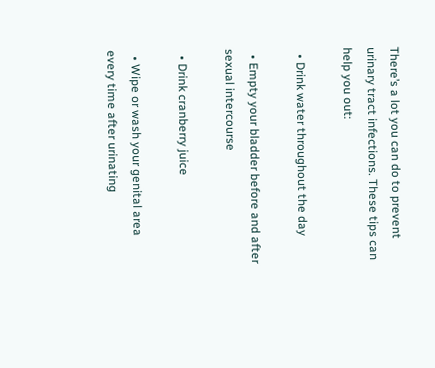There’s a lot you can do to prevent urinary tract infections. These tips can help you out:

  • Drink water throughout the day

  • Empty your bladder before and after sexual intercourse

  • Drink cranberry juice

  • Wipe or wash your genital area every time after urinating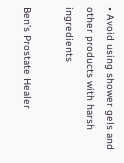• Avoid using shower gels and other products with harsh ingredients

Ben’s Prostate Healer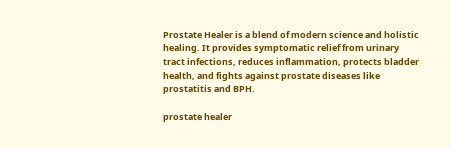Prostate Healer is a blend of modern science and holistic healing. It provides symptomatic relief from urinary tract infections, reduces inflammation, protects bladder health, and fights against prostate diseases like prostatitis and BPH.

prostate healer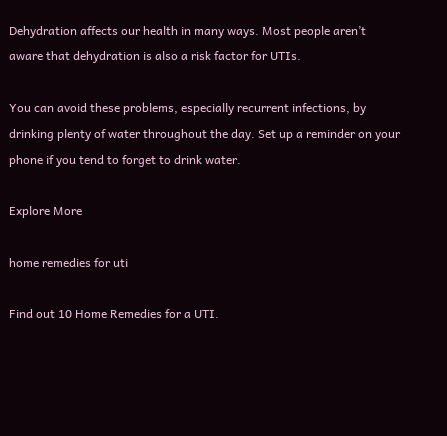Dehydration affects our health in many ways. Most people aren’t aware that dehydration is also a risk factor for UTIs.

You can avoid these problems, especially recurrent infections, by drinking plenty of water throughout the day. Set up a reminder on your phone if you tend to forget to drink water.

Explore More

home remedies for uti

Find out 10 Home Remedies for a UTI.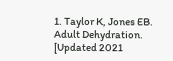1. Taylor K, Jones EB. Adult Dehydration. [Updated 2021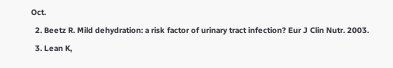Oct.
  2. Beetz R. Mild dehydration: a risk factor of urinary tract infection? Eur J Clin Nutr. 2003.
  3. Lean K,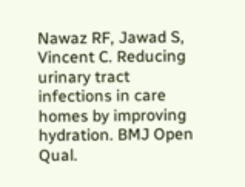Nawaz RF, Jawad S, Vincent C. Reducing urinary tract infections in care homes by improving hydration. BMJ Open Qual.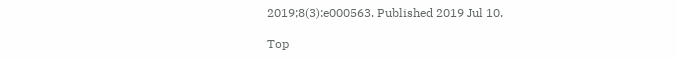2019;8(3):e000563. Published 2019 Jul 10.

Top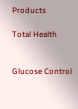Products

Total Health


Glucose Control